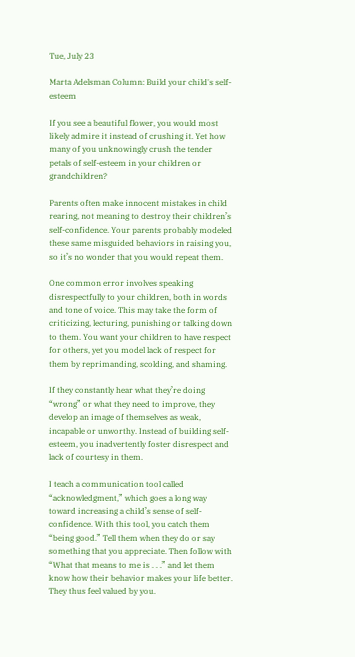Tue, July 23

Marta Adelsman Column: Build your child's self-esteem

If you see a beautiful flower, you would most likely admire it instead of crushing it. Yet how many of you unknowingly crush the tender petals of self-esteem in your children or grandchildren?

Parents often make innocent mistakes in child rearing, not meaning to destroy their children’s self-confidence. Your parents probably modeled these same misguided behaviors in raising you, so it’s no wonder that you would repeat them.

One common error involves speaking disrespectfully to your children, both in words and tone of voice. This may take the form of criticizing, lecturing, punishing or talking down to them. You want your children to have respect for others, yet you model lack of respect for them by reprimanding, scolding, and shaming.

If they constantly hear what they’re doing “wrong” or what they need to improve, they develop an image of themselves as weak, incapable or unworthy. Instead of building self-esteem, you inadvertently foster disrespect and lack of courtesy in them.

I teach a communication tool called “acknowledgment,” which goes a long way toward increasing a child’s sense of self-confidence. With this tool, you catch them “being good.” Tell them when they do or say something that you appreciate. Then follow with “What that means to me is . . .” and let them know how their behavior makes your life better. They thus feel valued by you.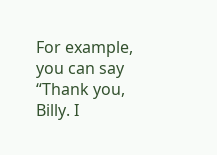For example, you can say “Thank you, Billy. I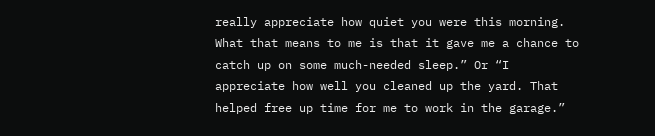really appreciate how quiet you were this morning. What that means to me is that it gave me a chance to catch up on some much-needed sleep.” Or “I appreciate how well you cleaned up the yard. That helped free up time for me to work in the garage.”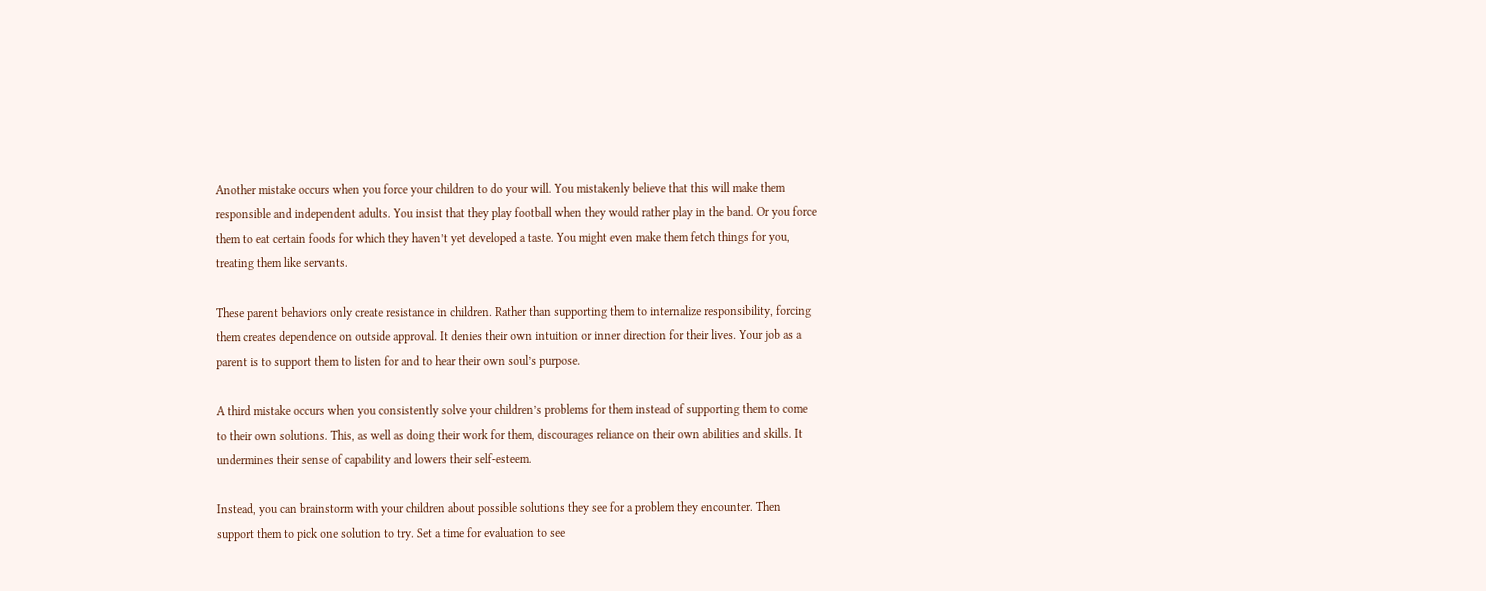Another mistake occurs when you force your children to do your will. You mistakenly believe that this will make them responsible and independent adults. You insist that they play football when they would rather play in the band. Or you force them to eat certain foods for which they haven’t yet developed a taste. You might even make them fetch things for you, treating them like servants.

These parent behaviors only create resistance in children. Rather than supporting them to internalize responsibility, forcing them creates dependence on outside approval. It denies their own intuition or inner direction for their lives. Your job as a parent is to support them to listen for and to hear their own soul’s purpose.

A third mistake occurs when you consistently solve your children’s problems for them instead of supporting them to come to their own solutions. This, as well as doing their work for them, discourages reliance on their own abilities and skills. It undermines their sense of capability and lowers their self-esteem.

Instead, you can brainstorm with your children about possible solutions they see for a problem they encounter. Then support them to pick one solution to try. Set a time for evaluation to see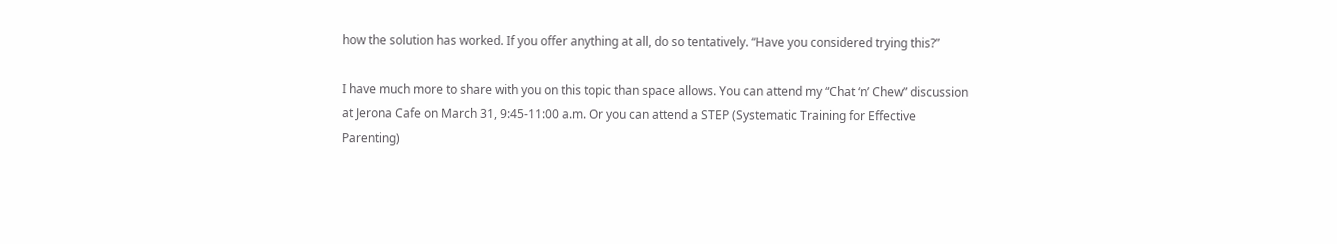how the solution has worked. If you offer anything at all, do so tentatively. “Have you considered trying this?”

I have much more to share with you on this topic than space allows. You can attend my “Chat ‘n’ Chew” discussion at Jerona Cafe on March 31, 9:45-11:00 a.m. Or you can attend a STEP (Systematic Training for Effective Parenting)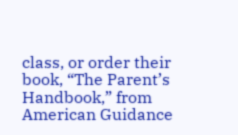class, or order their book, “The Parent’s Handbook,” from American Guidance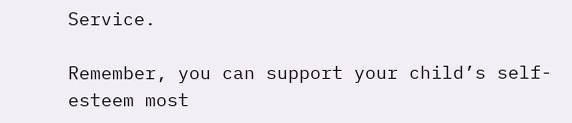Service.

Remember, you can support your child’s self-esteem most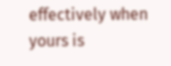effectively when yours is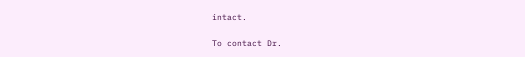intact.

To contact Dr.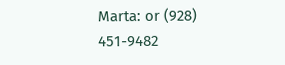Marta: or (928) 451-9482